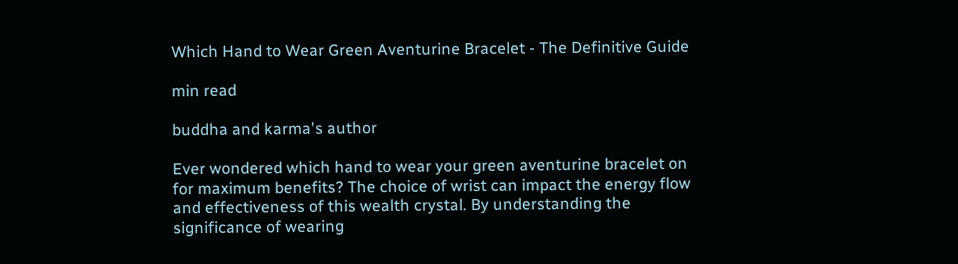Which Hand to Wear Green Aventurine Bracelet - The Definitive Guide

min read

buddha and karma's author

Ever wondered which hand to wear your green aventurine bracelet on for maximum benefits? The choice of wrist can impact the energy flow and effectiveness of this wealth crystal. By understanding the significance of wearing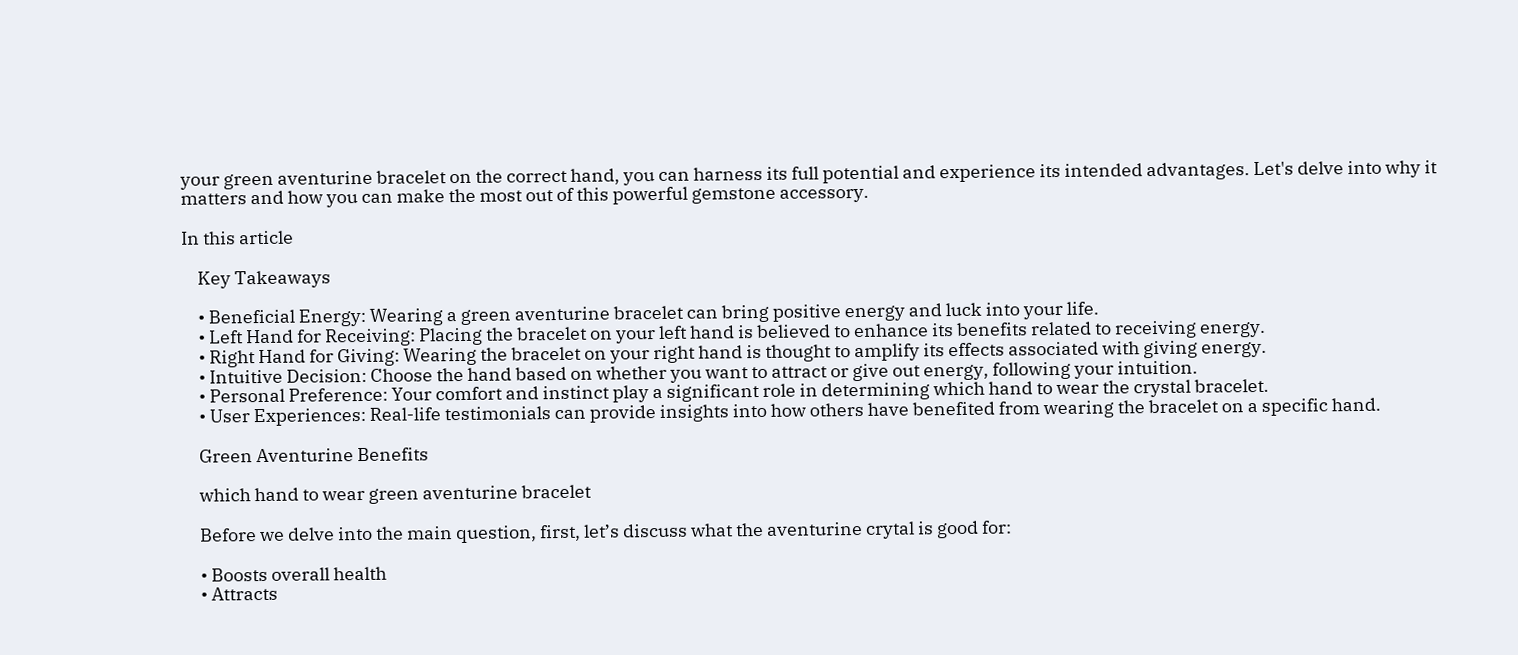your green aventurine bracelet on the correct hand, you can harness its full potential and experience its intended advantages. Let's delve into why it matters and how you can make the most out of this powerful gemstone accessory.

In this article

    Key Takeaways

    • Beneficial Energy: Wearing a green aventurine bracelet can bring positive energy and luck into your life.
    • Left Hand for Receiving: Placing the bracelet on your left hand is believed to enhance its benefits related to receiving energy.
    • Right Hand for Giving: Wearing the bracelet on your right hand is thought to amplify its effects associated with giving energy.
    • Intuitive Decision: Choose the hand based on whether you want to attract or give out energy, following your intuition.
    • Personal Preference: Your comfort and instinct play a significant role in determining which hand to wear the crystal bracelet.
    • User Experiences: Real-life testimonials can provide insights into how others have benefited from wearing the bracelet on a specific hand.

    Green Aventurine Benefits

    which hand to wear green aventurine bracelet

    Before we delve into the main question, first, let’s discuss what the aventurine crytal is good for:

    • Boosts overall health
    • Attracts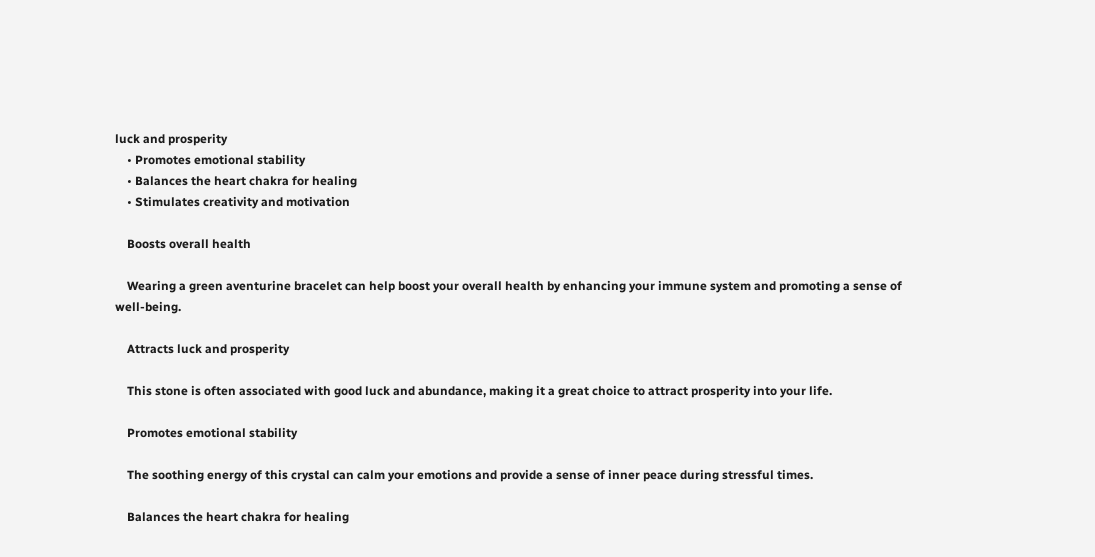luck and prosperity
    • Promotes emotional stability
    • Balances the heart chakra for healing
    • Stimulates creativity and motivation

    Boosts overall health

    Wearing a green aventurine bracelet can help boost your overall health by enhancing your immune system and promoting a sense of well-being.

    Attracts luck and prosperity

    This stone is often associated with good luck and abundance, making it a great choice to attract prosperity into your life.

    Promotes emotional stability

    The soothing energy of this crystal can calm your emotions and provide a sense of inner peace during stressful times.

    Balances the heart chakra for healing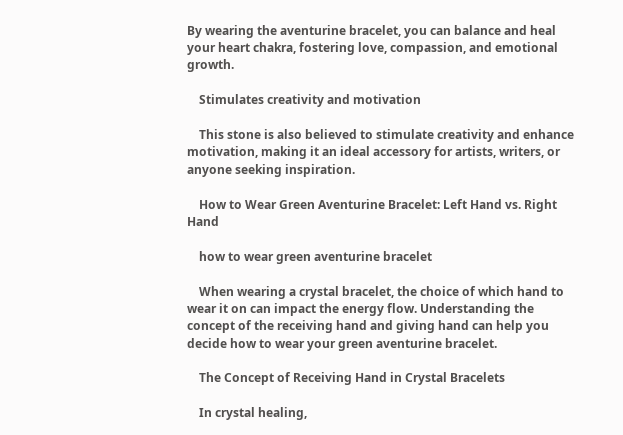By wearing the aventurine bracelet, you can balance and heal your heart chakra, fostering love, compassion, and emotional growth.

    Stimulates creativity and motivation

    This stone is also believed to stimulate creativity and enhance motivation, making it an ideal accessory for artists, writers, or anyone seeking inspiration.

    How to Wear Green Aventurine Bracelet: Left Hand vs. Right Hand

    how to wear green aventurine bracelet

    When wearing a crystal bracelet, the choice of which hand to wear it on can impact the energy flow. Understanding the concept of the receiving hand and giving hand can help you decide how to wear your green aventurine bracelet.

    The Concept of Receiving Hand in Crystal Bracelets

    In crystal healing,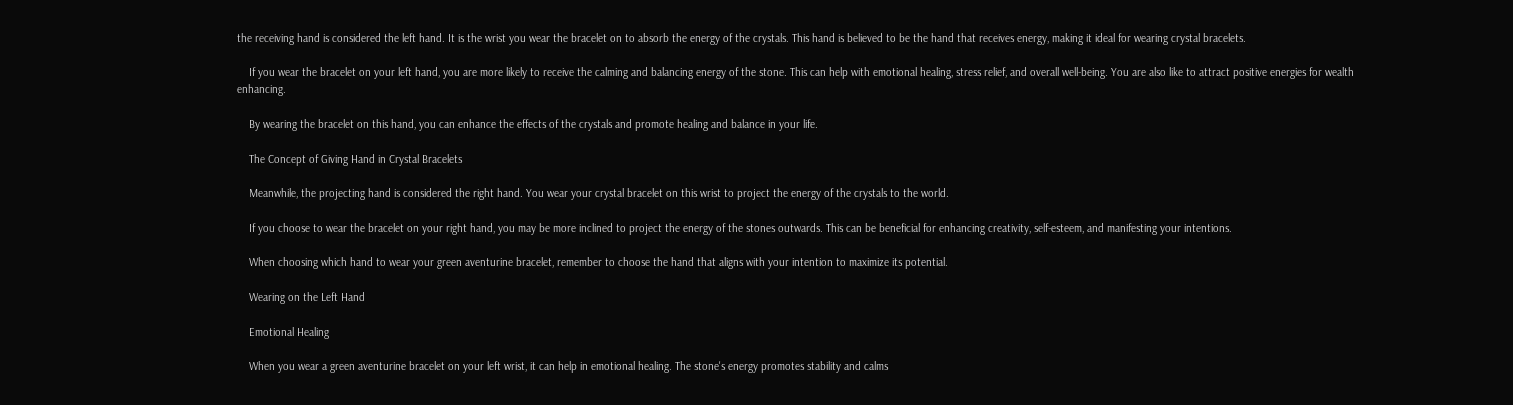the receiving hand is considered the left hand. It is the wrist you wear the bracelet on to absorb the energy of the crystals. This hand is believed to be the hand that receives energy, making it ideal for wearing crystal bracelets.

    If you wear the bracelet on your left hand, you are more likely to receive the calming and balancing energy of the stone. This can help with emotional healing, stress relief, and overall well-being. You are also like to attract positive energies for wealth enhancing.

    By wearing the bracelet on this hand, you can enhance the effects of the crystals and promote healing and balance in your life.

    The Concept of Giving Hand in Crystal Bracelets

    Meanwhile, the projecting hand is considered the right hand. You wear your crystal bracelet on this wrist to project the energy of the crystals to the world.

    If you choose to wear the bracelet on your right hand, you may be more inclined to project the energy of the stones outwards. This can be beneficial for enhancing creativity, self-esteem, and manifesting your intentions.

    When choosing which hand to wear your green aventurine bracelet, remember to choose the hand that aligns with your intention to maximize its potential.

    Wearing on the Left Hand

    Emotional Healing

    When you wear a green aventurine bracelet on your left wrist, it can help in emotional healing. The stone's energy promotes stability and calms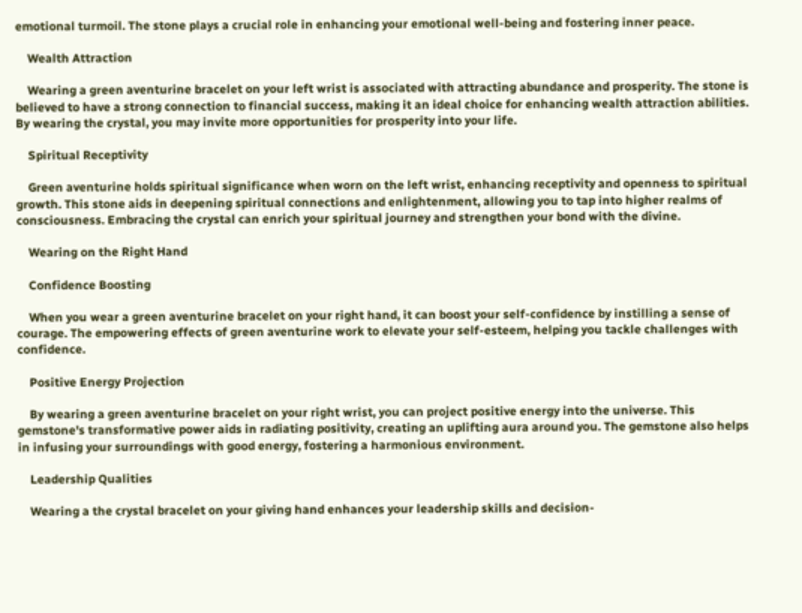emotional turmoil. The stone plays a crucial role in enhancing your emotional well-being and fostering inner peace.

    Wealth Attraction

    Wearing a green aventurine bracelet on your left wrist is associated with attracting abundance and prosperity. The stone is believed to have a strong connection to financial success, making it an ideal choice for enhancing wealth attraction abilities. By wearing the crystal, you may invite more opportunities for prosperity into your life.

    Spiritual Receptivity

    Green aventurine holds spiritual significance when worn on the left wrist, enhancing receptivity and openness to spiritual growth. This stone aids in deepening spiritual connections and enlightenment, allowing you to tap into higher realms of consciousness. Embracing the crystal can enrich your spiritual journey and strengthen your bond with the divine.

    Wearing on the Right Hand

    Confidence Boosting

    When you wear a green aventurine bracelet on your right hand, it can boost your self-confidence by instilling a sense of courage. The empowering effects of green aventurine work to elevate your self-esteem, helping you tackle challenges with confidence.

    Positive Energy Projection

    By wearing a green aventurine bracelet on your right wrist, you can project positive energy into the universe. This gemstone's transformative power aids in radiating positivity, creating an uplifting aura around you. The gemstone also helps in infusing your surroundings with good energy, fostering a harmonious environment.

    Leadership Qualities

    Wearing a the crystal bracelet on your giving hand enhances your leadership skills and decision-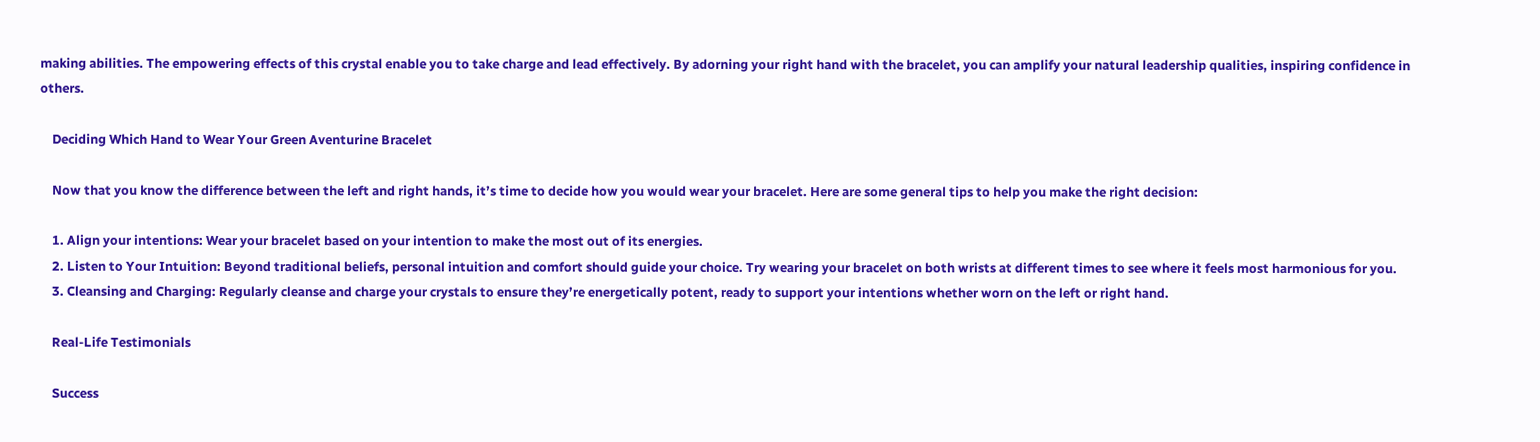making abilities. The empowering effects of this crystal enable you to take charge and lead effectively. By adorning your right hand with the bracelet, you can amplify your natural leadership qualities, inspiring confidence in others.

    Deciding Which Hand to Wear Your Green Aventurine Bracelet

    Now that you know the difference between the left and right hands, it’s time to decide how you would wear your bracelet. Here are some general tips to help you make the right decision:

    1. Align your intentions: Wear your bracelet based on your intention to make the most out of its energies.
    2. Listen to Your Intuition: Beyond traditional beliefs, personal intuition and comfort should guide your choice. Try wearing your bracelet on both wrists at different times to see where it feels most harmonious for you.
    3. Cleansing and Charging: Regularly cleanse and charge your crystals to ensure they’re energetically potent, ready to support your intentions whether worn on the left or right hand.

    Real-Life Testimonials

    Success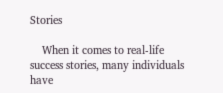Stories

    When it comes to real-life success stories, many individuals have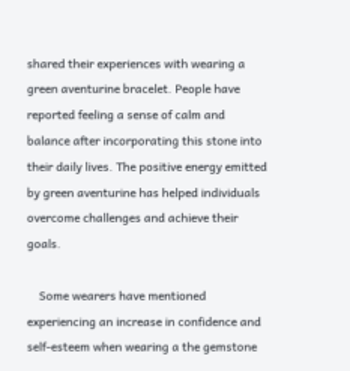shared their experiences with wearing a green aventurine bracelet. People have reported feeling a sense of calm and balance after incorporating this stone into their daily lives. The positive energy emitted by green aventurine has helped individuals overcome challenges and achieve their goals.

    Some wearers have mentioned experiencing an increase in confidence and self-esteem when wearing a the gemstone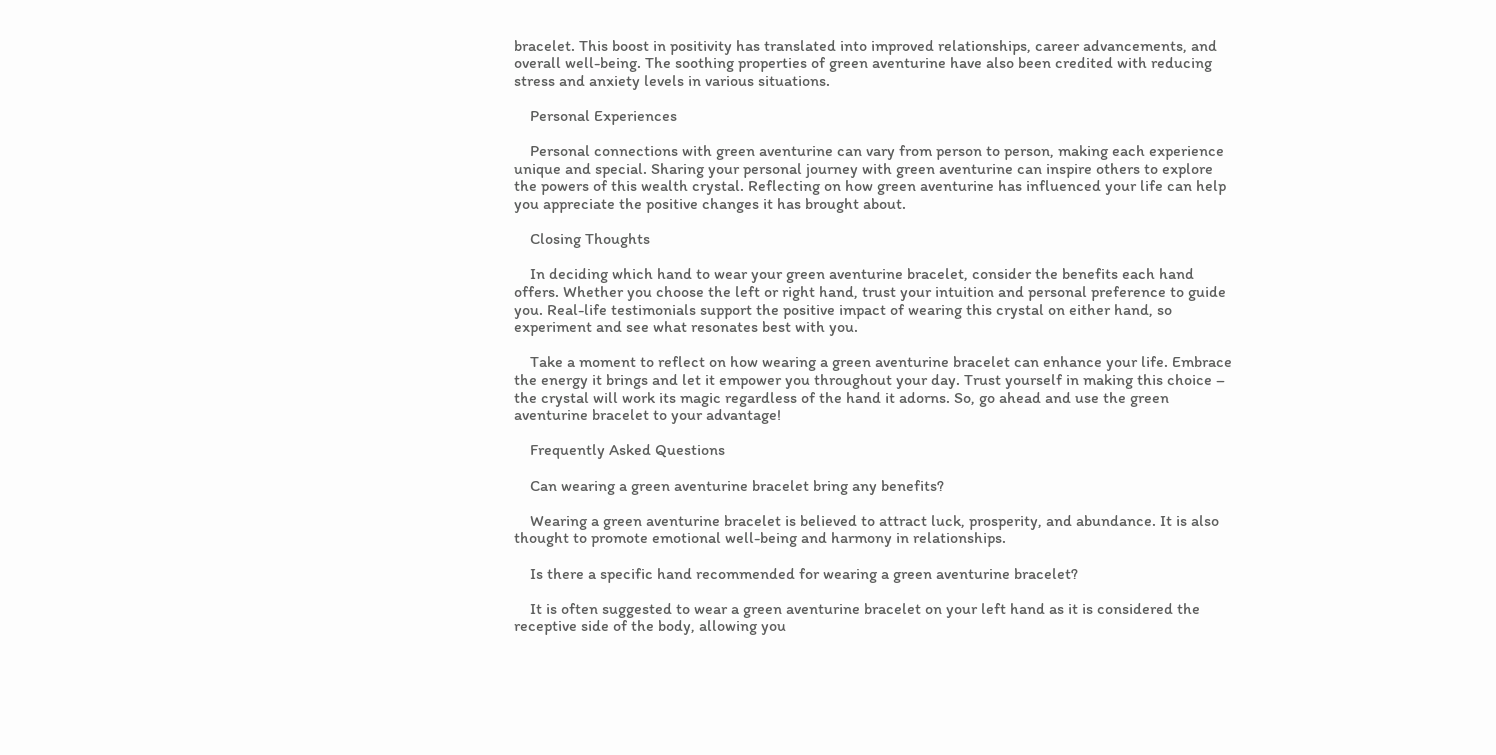bracelet. This boost in positivity has translated into improved relationships, career advancements, and overall well-being. The soothing properties of green aventurine have also been credited with reducing stress and anxiety levels in various situations.

    Personal Experiences

    Personal connections with green aventurine can vary from person to person, making each experience unique and special. Sharing your personal journey with green aventurine can inspire others to explore the powers of this wealth crystal. Reflecting on how green aventurine has influenced your life can help you appreciate the positive changes it has brought about.

    Closing Thoughts

    In deciding which hand to wear your green aventurine bracelet, consider the benefits each hand offers. Whether you choose the left or right hand, trust your intuition and personal preference to guide you. Real-life testimonials support the positive impact of wearing this crystal on either hand, so experiment and see what resonates best with you.

    Take a moment to reflect on how wearing a green aventurine bracelet can enhance your life. Embrace the energy it brings and let it empower you throughout your day. Trust yourself in making this choice – the crystal will work its magic regardless of the hand it adorns. So, go ahead and use the green aventurine bracelet to your advantage!

    Frequently Asked Questions

    Can wearing a green aventurine bracelet bring any benefits?

    Wearing a green aventurine bracelet is believed to attract luck, prosperity, and abundance. It is also thought to promote emotional well-being and harmony in relationships.

    Is there a specific hand recommended for wearing a green aventurine bracelet?

    It is often suggested to wear a green aventurine bracelet on your left hand as it is considered the receptive side of the body, allowing you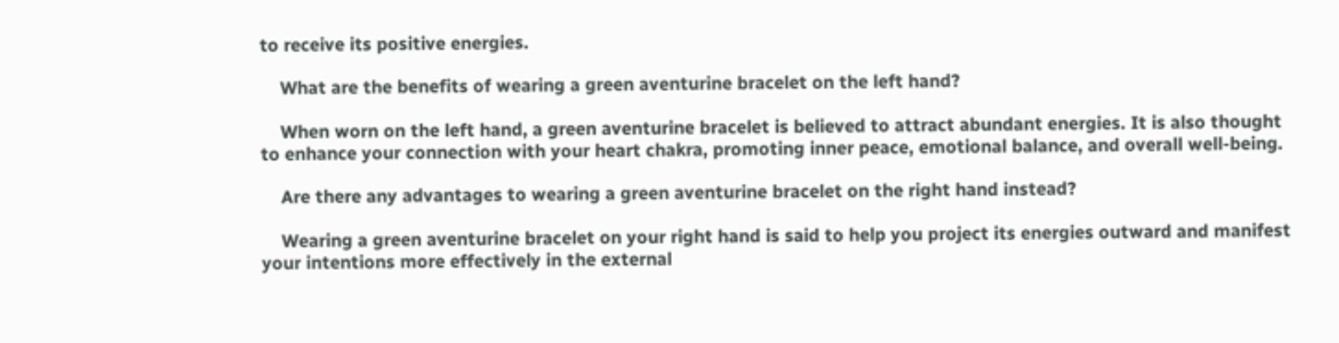to receive its positive energies.

    What are the benefits of wearing a green aventurine bracelet on the left hand?

    When worn on the left hand, a green aventurine bracelet is believed to attract abundant energies. It is also thought to enhance your connection with your heart chakra, promoting inner peace, emotional balance, and overall well-being.

    Are there any advantages to wearing a green aventurine bracelet on the right hand instead?

    Wearing a green aventurine bracelet on your right hand is said to help you project its energies outward and manifest your intentions more effectively in the external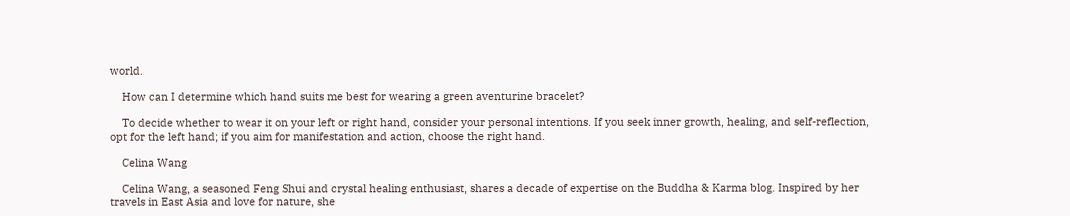world.

    How can I determine which hand suits me best for wearing a green aventurine bracelet?

    To decide whether to wear it on your left or right hand, consider your personal intentions. If you seek inner growth, healing, and self-reflection, opt for the left hand; if you aim for manifestation and action, choose the right hand.

    Celina Wang

    Celina Wang, a seasoned Feng Shui and crystal healing enthusiast, shares a decade of expertise on the Buddha & Karma blog. Inspired by her travels in East Asia and love for nature, she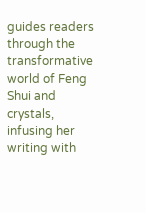guides readers through the transformative world of Feng Shui and crystals, infusing her writing with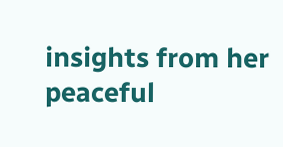insights from her peaceful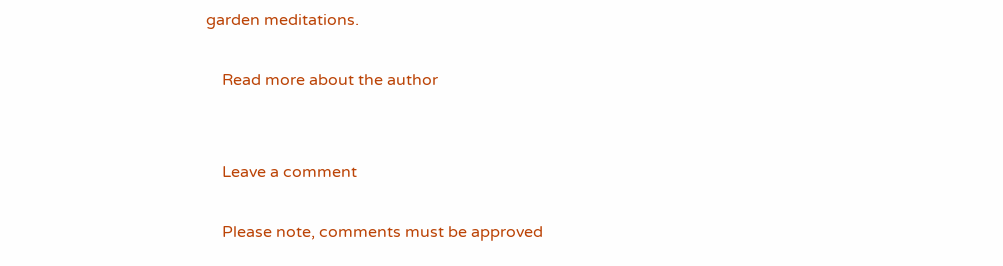garden meditations.

    Read more about the author


    Leave a comment

    Please note, comments must be approved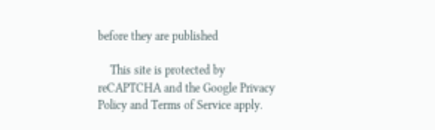before they are published

    This site is protected by reCAPTCHA and the Google Privacy Policy and Terms of Service apply.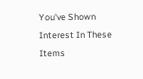You've Shown Interest In These Items